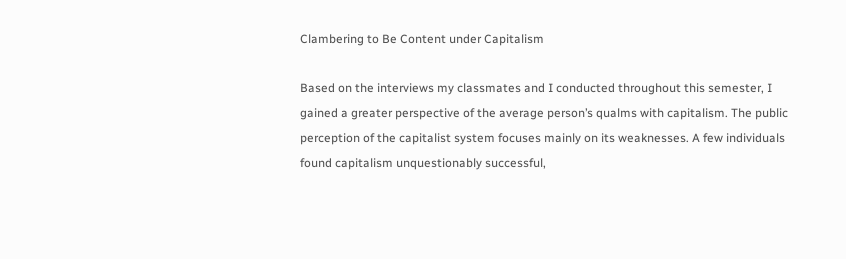Clambering to Be Content under Capitalism

Based on the interviews my classmates and I conducted throughout this semester, I gained a greater perspective of the average person’s qualms with capitalism. The public perception of the capitalist system focuses mainly on its weaknesses. A few individuals found capitalism unquestionably successful,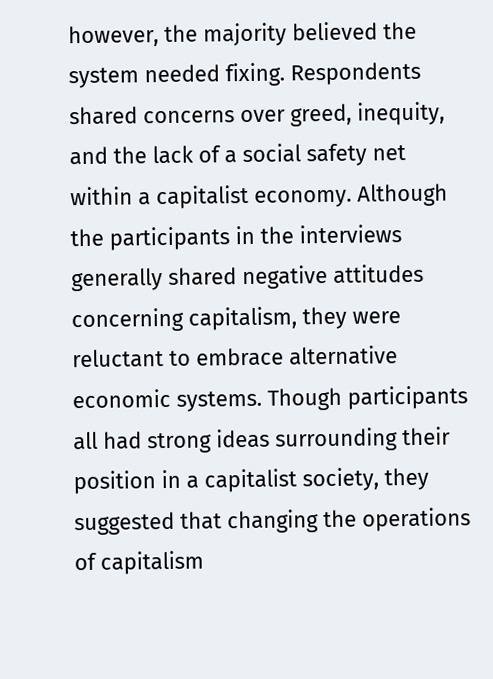however, the majority believed the system needed fixing. Respondents shared concerns over greed, inequity, and the lack of a social safety net within a capitalist economy. Although the participants in the interviews generally shared negative attitudes concerning capitalism, they were reluctant to embrace alternative economic systems. Though participants all had strong ideas surrounding their position in a capitalist society, they suggested that changing the operations of capitalism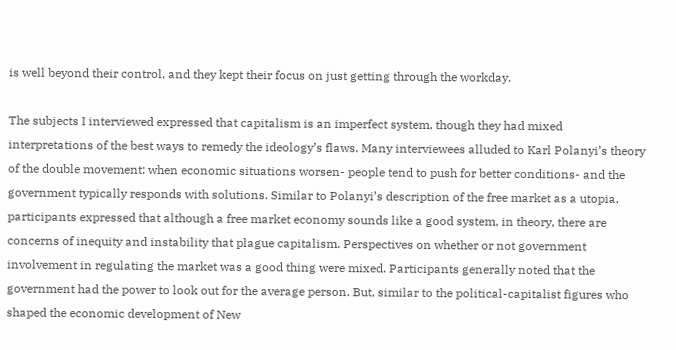is well beyond their control, and they kept their focus on just getting through the workday.

The subjects I interviewed expressed that capitalism is an imperfect system, though they had mixed interpretations of the best ways to remedy the ideology’s flaws. Many interviewees alluded to Karl Polanyi’s theory of the double movement: when economic situations worsen- people tend to push for better conditions- and the government typically responds with solutions. Similar to Polanyi’s description of the free market as a utopia, participants expressed that although a free market economy sounds like a good system, in theory, there are concerns of inequity and instability that plague capitalism. Perspectives on whether or not government involvement in regulating the market was a good thing were mixed. Participants generally noted that the government had the power to look out for the average person. But, similar to the political-capitalist figures who shaped the economic development of New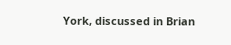York, discussed in Brian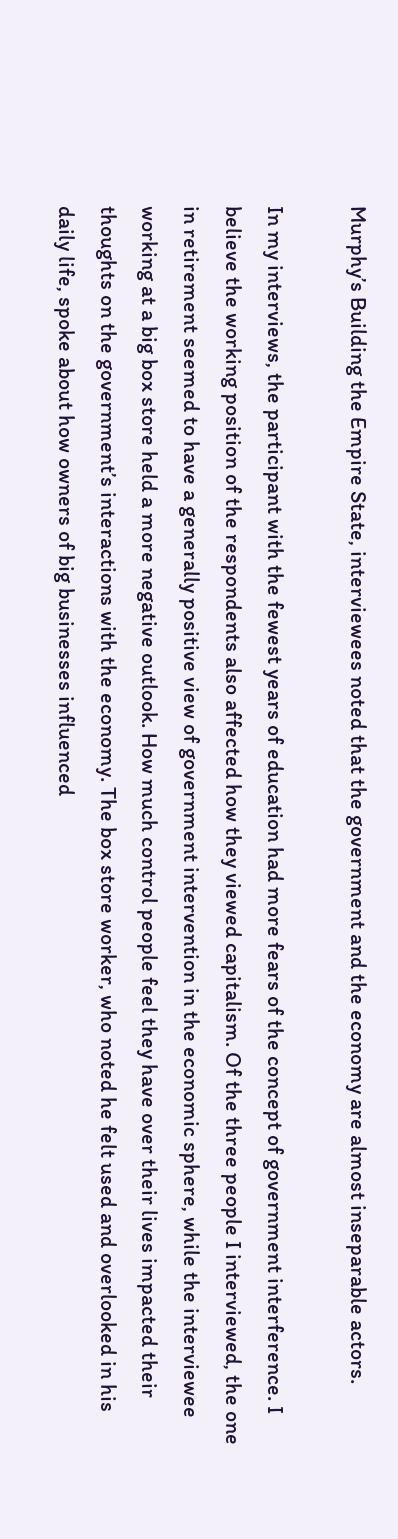Murphy’s Building the Empire State, interviewees noted that the government and the economy are almost inseparable actors.

In my interviews, the participant with the fewest years of education had more fears of the concept of government interference. I believe the working position of the respondents also affected how they viewed capitalism. Of the three people I interviewed, the one in retirement seemed to have a generally positive view of government intervention in the economic sphere, while the interviewee working at a big box store held a more negative outlook. How much control people feel they have over their lives impacted their thoughts on the government’s interactions with the economy. The box store worker, who noted he felt used and overlooked in his daily life, spoke about how owners of big businesses influenced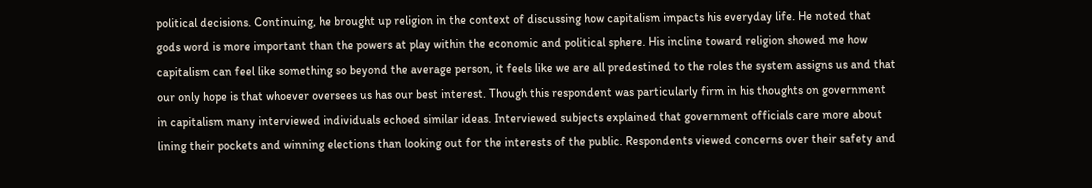political decisions. Continuing, he brought up religion in the context of discussing how capitalism impacts his everyday life. He noted that gods word is more important than the powers at play within the economic and political sphere. His incline toward religion showed me how capitalism can feel like something so beyond the average person, it feels like we are all predestined to the roles the system assigns us and that our only hope is that whoever oversees us has our best interest. Though this respondent was particularly firm in his thoughts on government in capitalism many interviewed individuals echoed similar ideas. Interviewed subjects explained that government officials care more about lining their pockets and winning elections than looking out for the interests of the public. Respondents viewed concerns over their safety and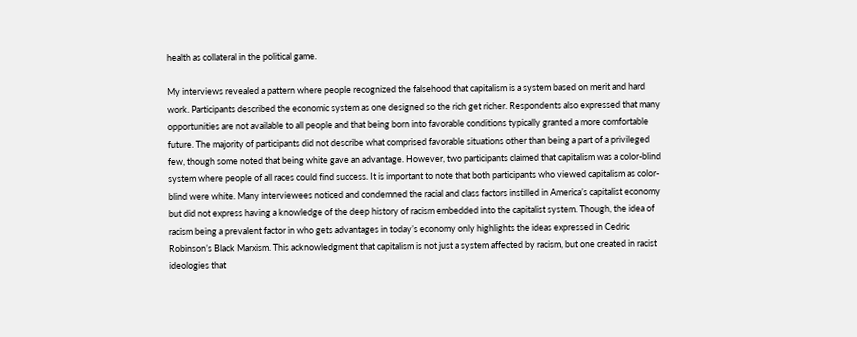health as collateral in the political game.

My interviews revealed a pattern where people recognized the falsehood that capitalism is a system based on merit and hard work. Participants described the economic system as one designed so the rich get richer. Respondents also expressed that many opportunities are not available to all people and that being born into favorable conditions typically granted a more comfortable future. The majority of participants did not describe what comprised favorable situations other than being a part of a privileged few, though some noted that being white gave an advantage. However, two participants claimed that capitalism was a color-blind system where people of all races could find success. It is important to note that both participants who viewed capitalism as color-blind were white. Many interviewees noticed and condemned the racial and class factors instilled in America’s capitalist economy but did not express having a knowledge of the deep history of racism embedded into the capitalist system. Though, the idea of racism being a prevalent factor in who gets advantages in today’s economy only highlights the ideas expressed in Cedric Robinson’s Black Marxism. This acknowledgment that capitalism is not just a system affected by racism, but one created in racist ideologies that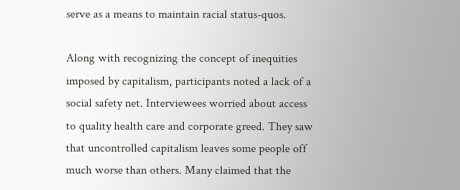serve as a means to maintain racial status-quos.

Along with recognizing the concept of inequities imposed by capitalism, participants noted a lack of a social safety net. Interviewees worried about access to quality health care and corporate greed. They saw that uncontrolled capitalism leaves some people off much worse than others. Many claimed that the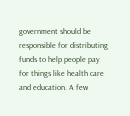government should be responsible for distributing funds to help people pay for things like health care and education. A few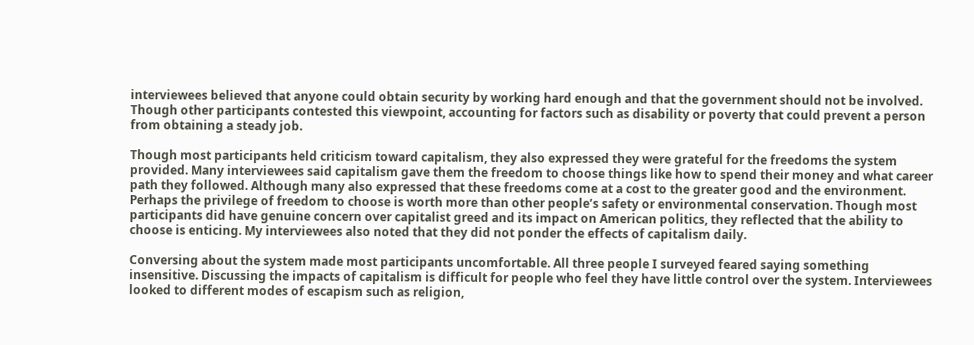interviewees believed that anyone could obtain security by working hard enough and that the government should not be involved. Though other participants contested this viewpoint, accounting for factors such as disability or poverty that could prevent a person from obtaining a steady job.

Though most participants held criticism toward capitalism, they also expressed they were grateful for the freedoms the system provided. Many interviewees said capitalism gave them the freedom to choose things like how to spend their money and what career path they followed. Although many also expressed that these freedoms come at a cost to the greater good and the environment. Perhaps the privilege of freedom to choose is worth more than other people’s safety or environmental conservation. Though most participants did have genuine concern over capitalist greed and its impact on American politics, they reflected that the ability to choose is enticing. My interviewees also noted that they did not ponder the effects of capitalism daily.

Conversing about the system made most participants uncomfortable. All three people I surveyed feared saying something insensitive. Discussing the impacts of capitalism is difficult for people who feel they have little control over the system. Interviewees looked to different modes of escapism such as religion,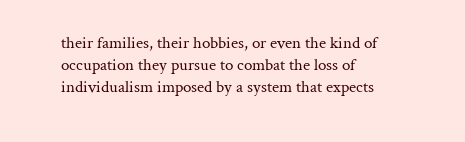their families, their hobbies, or even the kind of occupation they pursue to combat the loss of individualism imposed by a system that expects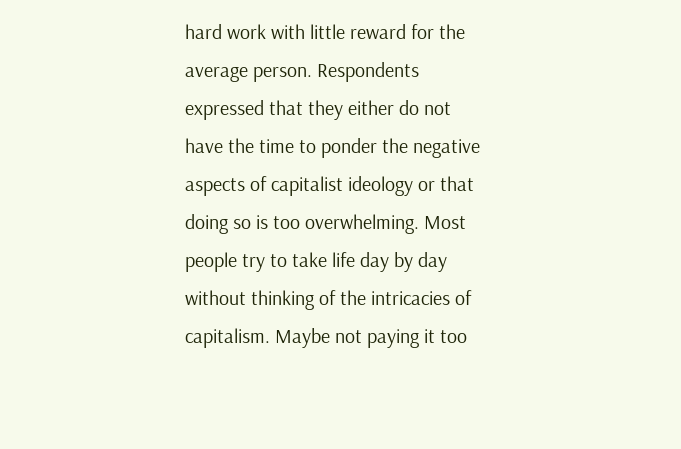hard work with little reward for the average person. Respondents expressed that they either do not have the time to ponder the negative aspects of capitalist ideology or that doing so is too overwhelming. Most people try to take life day by day without thinking of the intricacies of capitalism. Maybe not paying it too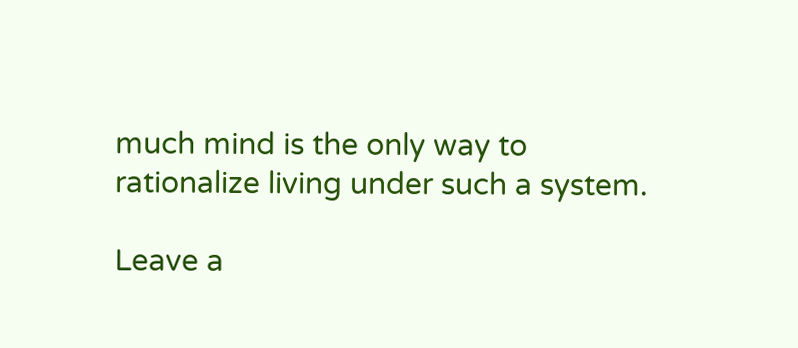much mind is the only way to rationalize living under such a system.

Leave a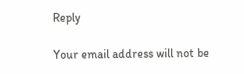Reply

Your email address will not be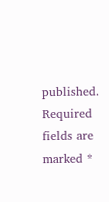published. Required fields are marked *